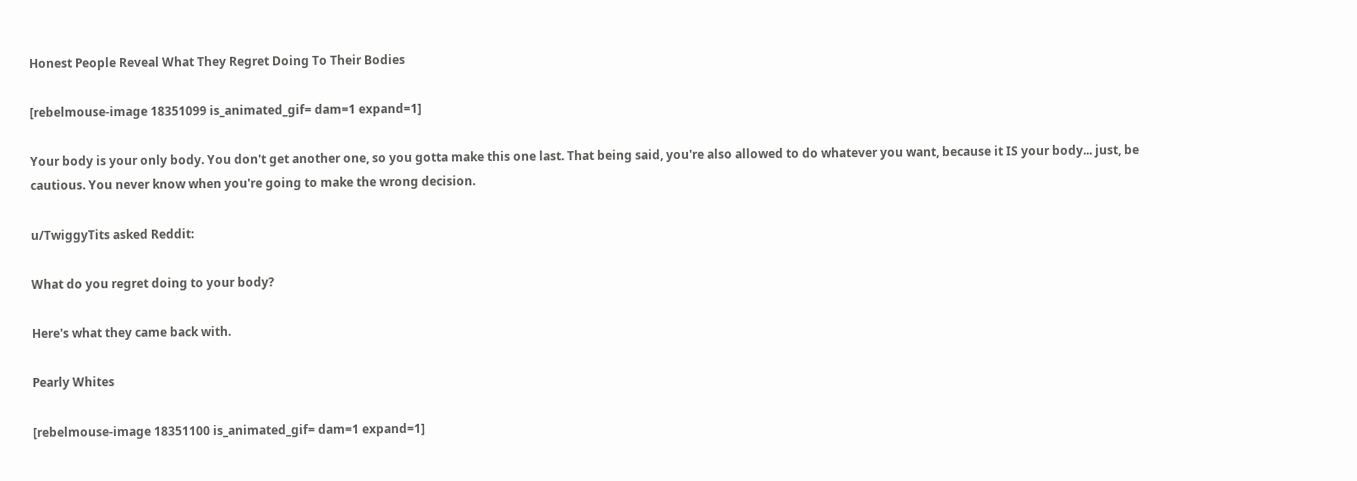Honest People Reveal What They Regret Doing To Their Bodies

[rebelmouse-image 18351099 is_animated_gif= dam=1 expand=1]

Your body is your only body. You don't get another one, so you gotta make this one last. That being said, you're also allowed to do whatever you want, because it IS your body... just, be cautious. You never know when you're going to make the wrong decision.

u/TwiggyTits asked Reddit:

What do you regret doing to your body?

Here's what they came back with.

Pearly Whites

[rebelmouse-image 18351100 is_animated_gif= dam=1 expand=1]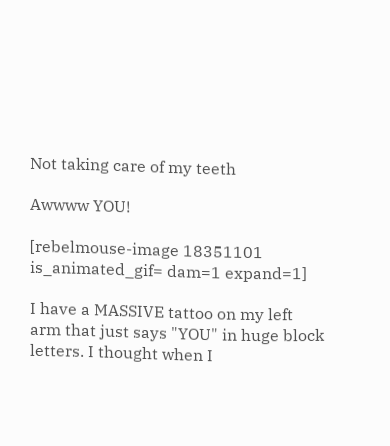Not taking care of my teeth

Awwww YOU!

[rebelmouse-image 18351101 is_animated_gif= dam=1 expand=1]

I have a MASSIVE tattoo on my left arm that just says "YOU" in huge block letters. I thought when I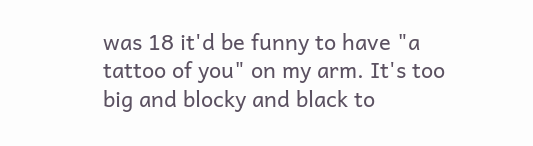was 18 it'd be funny to have "a tattoo of you" on my arm. It's too big and blocky and black to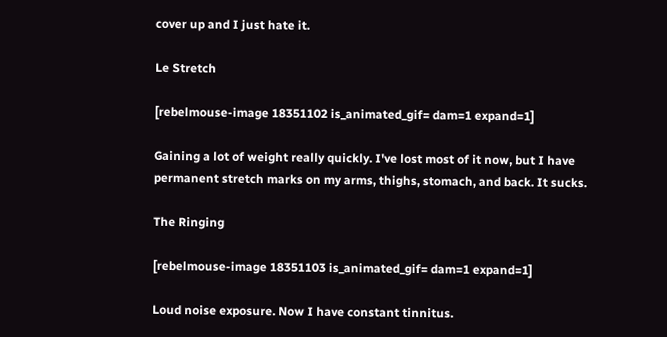cover up and I just hate it.

Le Stretch

[rebelmouse-image 18351102 is_animated_gif= dam=1 expand=1]

Gaining a lot of weight really quickly. I've lost most of it now, but I have permanent stretch marks on my arms, thighs, stomach, and back. It sucks.

The Ringing

[rebelmouse-image 18351103 is_animated_gif= dam=1 expand=1]

Loud noise exposure. Now I have constant tinnitus.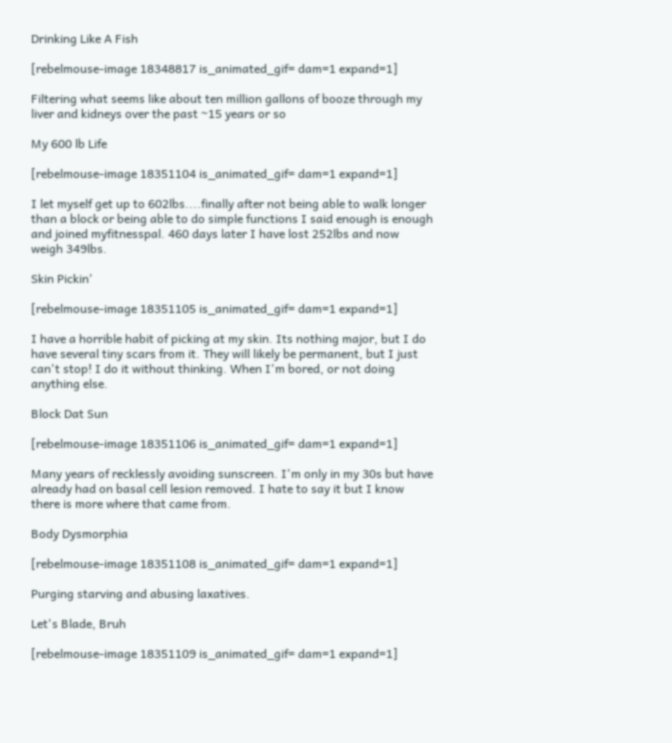Drinking Like A Fish

[rebelmouse-image 18348817 is_animated_gif= dam=1 expand=1]

Filtering what seems like about ten million gallons of booze through my liver and kidneys over the past ~15 years or so

My 600 lb Life

[rebelmouse-image 18351104 is_animated_gif= dam=1 expand=1]

I let myself get up to 602lbs....finally after not being able to walk longer than a block or being able to do simple functions I said enough is enough and joined myfitnesspal. 460 days later I have lost 252lbs and now weigh 349lbs.

Skin Pickin'

[rebelmouse-image 18351105 is_animated_gif= dam=1 expand=1]

I have a horrible habit of picking at my skin. Its nothing major, but I do have several tiny scars from it. They will likely be permanent, but I just can't stop! I do it without thinking. When I'm bored, or not doing anything else.

Block Dat Sun

[rebelmouse-image 18351106 is_animated_gif= dam=1 expand=1]

Many years of recklessly avoiding sunscreen. I'm only in my 30s but have already had on basal cell lesion removed. I hate to say it but I know there is more where that came from.

Body Dysmorphia

[rebelmouse-image 18351108 is_animated_gif= dam=1 expand=1]

Purging starving and abusing laxatives.

Let's Blade, Bruh

[rebelmouse-image 18351109 is_animated_gif= dam=1 expand=1]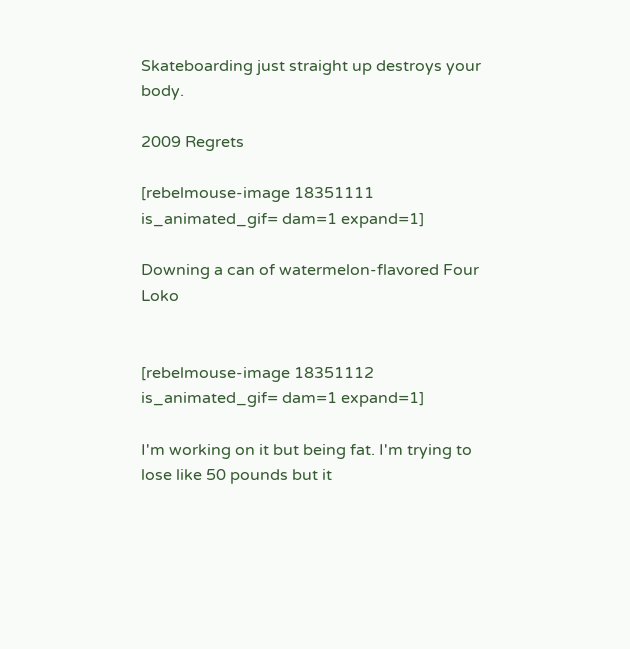Skateboarding just straight up destroys your body.

2009 Regrets

[rebelmouse-image 18351111 is_animated_gif= dam=1 expand=1]

Downing a can of watermelon-flavored Four Loko


[rebelmouse-image 18351112 is_animated_gif= dam=1 expand=1]

I'm working on it but being fat. I'm trying to lose like 50 pounds but it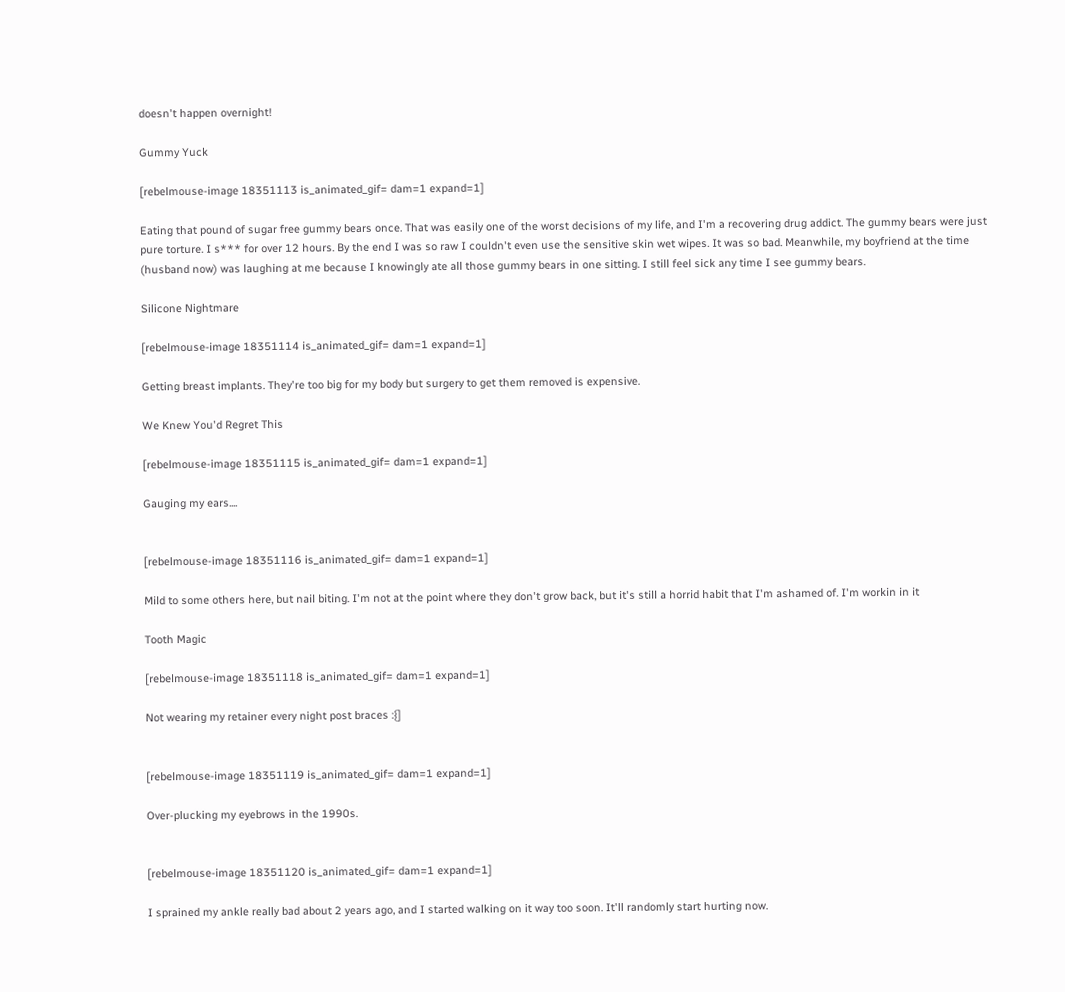doesn't happen overnight!

Gummy Yuck

[rebelmouse-image 18351113 is_animated_gif= dam=1 expand=1]

Eating that pound of sugar free gummy bears once. That was easily one of the worst decisions of my life, and I'm a recovering drug addict. The gummy bears were just pure torture. I s*** for over 12 hours. By the end I was so raw I couldn't even use the sensitive skin wet wipes. It was so bad. Meanwhile, my boyfriend at the time (husband now) was laughing at me because I knowingly ate all those gummy bears in one sitting. I still feel sick any time I see gummy bears.

Silicone Nightmare

[rebelmouse-image 18351114 is_animated_gif= dam=1 expand=1]

Getting breast implants. They're too big for my body but surgery to get them removed is expensive.

We Knew You'd Regret This

[rebelmouse-image 18351115 is_animated_gif= dam=1 expand=1]

Gauging my ears....


[rebelmouse-image 18351116 is_animated_gif= dam=1 expand=1]

Mild to some others here, but nail biting. I'm not at the point where they don't grow back, but it's still a horrid habit that I'm ashamed of. I'm workin in it

Tooth Magic

[rebelmouse-image 18351118 is_animated_gif= dam=1 expand=1]

Not wearing my retainer every night post braces :{]


[rebelmouse-image 18351119 is_animated_gif= dam=1 expand=1]

Over-plucking my eyebrows in the 1990s.


[rebelmouse-image 18351120 is_animated_gif= dam=1 expand=1]

I sprained my ankle really bad about 2 years ago, and I started walking on it way too soon. It'll randomly start hurting now.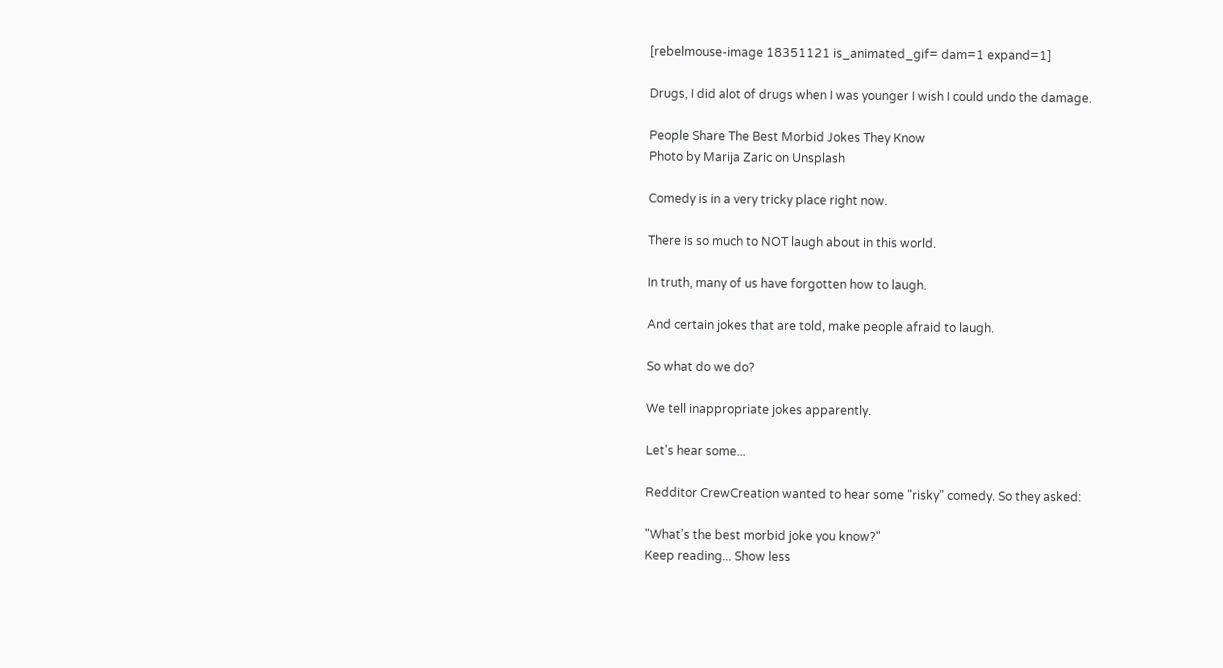[rebelmouse-image 18351121 is_animated_gif= dam=1 expand=1]

Drugs, I did alot of drugs when I was younger I wish I could undo the damage.

People Share The Best Morbid Jokes They Know
Photo by Marija Zaric on Unsplash

Comedy is in a very tricky place right now.

There is so much to NOT laugh about in this world.

In truth, many of us have forgotten how to laugh.

And certain jokes that are told, make people afraid to laugh.

So what do we do?

We tell inappropriate jokes apparently.

Let's hear some...

Redditor CrewCreation wanted to hear some "risky" comedy. So they asked:

"What’s the best morbid joke you know?"
Keep reading... Show less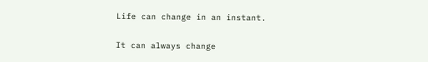Life can change in an instant.

It can always change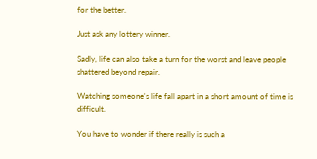for the better.

Just ask any lottery winner.

Sadly, life can also take a turn for the worst and leave people shattered beyond repair.

Watching someone's life fall apart in a short amount of time is difficult.

You have to wonder if there really is such a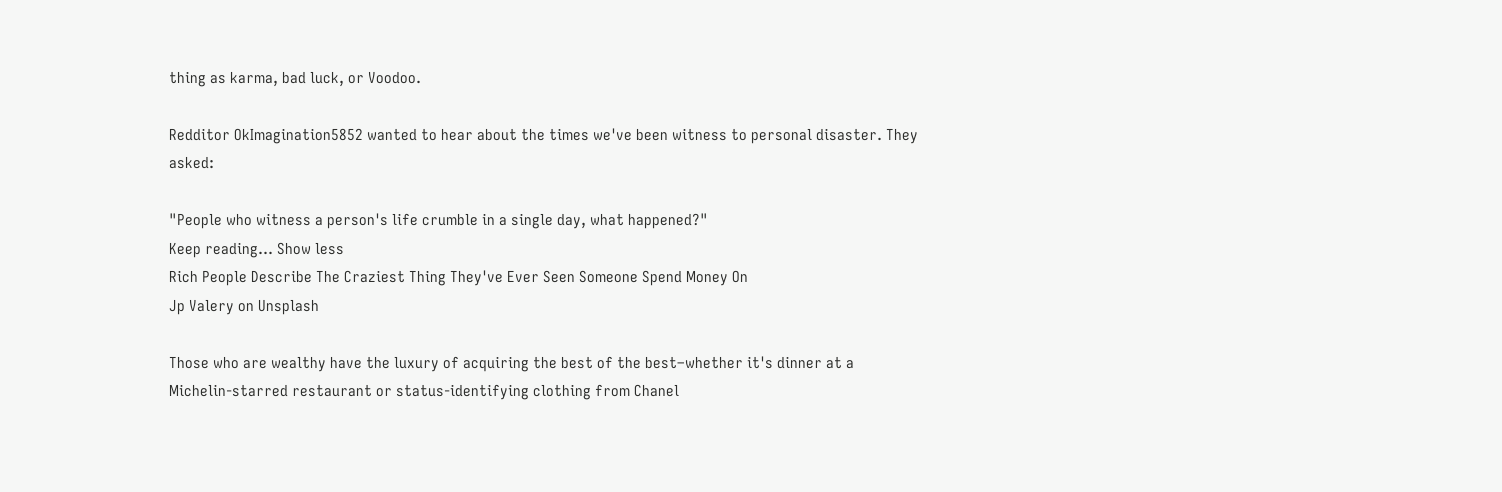thing as karma, bad luck, or Voodoo.

Redditor OkImagination5852 wanted to hear about the times we've been witness to personal disaster. They asked:

"People who witness a person's life crumble in a single day, what happened?"
Keep reading... Show less
Rich People Describe The Craziest Thing They've Ever Seen Someone Spend Money On
Jp Valery on Unsplash

Those who are wealthy have the luxury of acquiring the best of the best–whether it's dinner at a Michelin-starred restaurant or status-identifying clothing from Chanel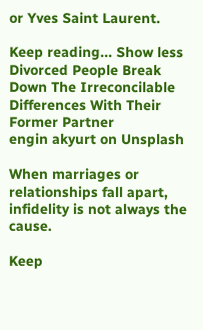or Yves Saint Laurent.

Keep reading... Show less
Divorced People Break Down The Irreconcilable Differences With Their Former Partner
engin akyurt on Unsplash

When marriages or relationships fall apart, infidelity is not always the cause.

Keep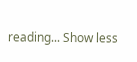reading... Show less